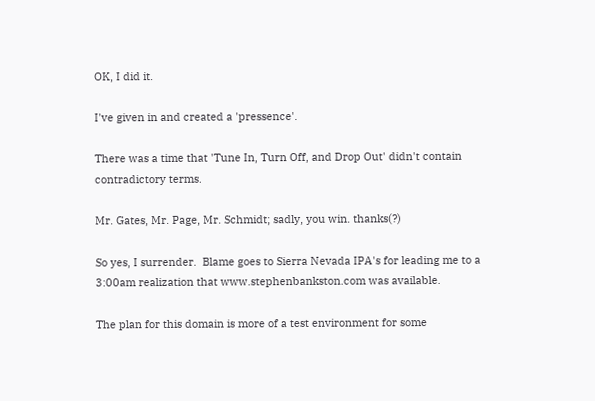OK, I did it.

I've given in and created a 'pressence'.

There was a time that 'Tune In, Turn Off, and Drop Out' didn't contain contradictory terms.

Mr. Gates, Mr. Page, Mr. Schmidt; sadly, you win. thanks(?)

So yes, I surrender.  Blame goes to Sierra Nevada IPA's for leading me to a 3:00am realization that www.stephenbankston.com was available.

The plan for this domain is more of a test environment for some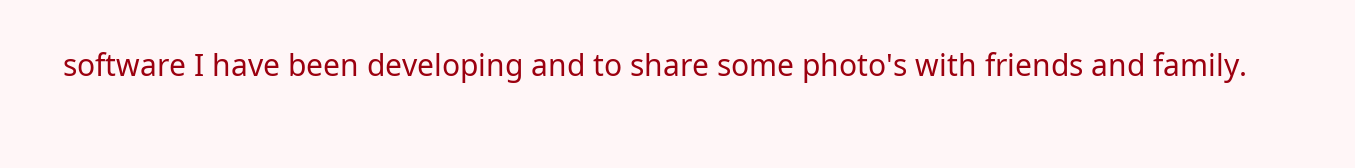software I have been developing and to share some photo's with friends and family.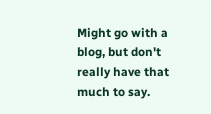Might go with a blog, but don't really have that much to say.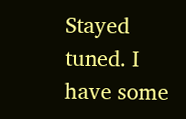Stayed tuned. I have some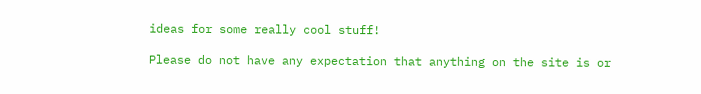ideas for some really cool stuff!

Please do not have any expectation that anything on the site is or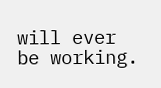will ever be working.